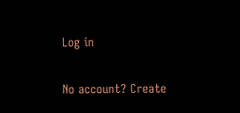Log in

No account? Create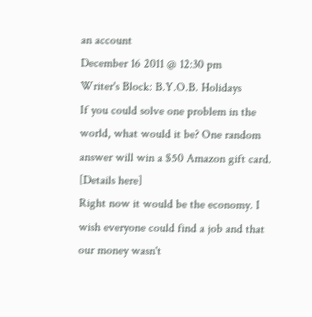an account
December 16 2011 @ 12:30 pm
Writer's Block: B.Y.O.B. Holidays
If you could solve one problem in the world, what would it be? One random answer will win a $50 Amazon gift card. [Details here]
Right now it would be the economy. I wish everyone could find a job and that our money wasn't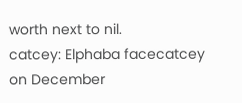worth next to nil.
catcey: Elphaba facecatcey on December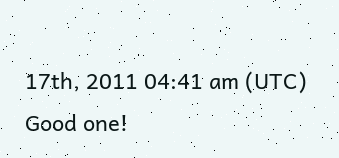17th, 2011 04:41 am (UTC)
Good one!